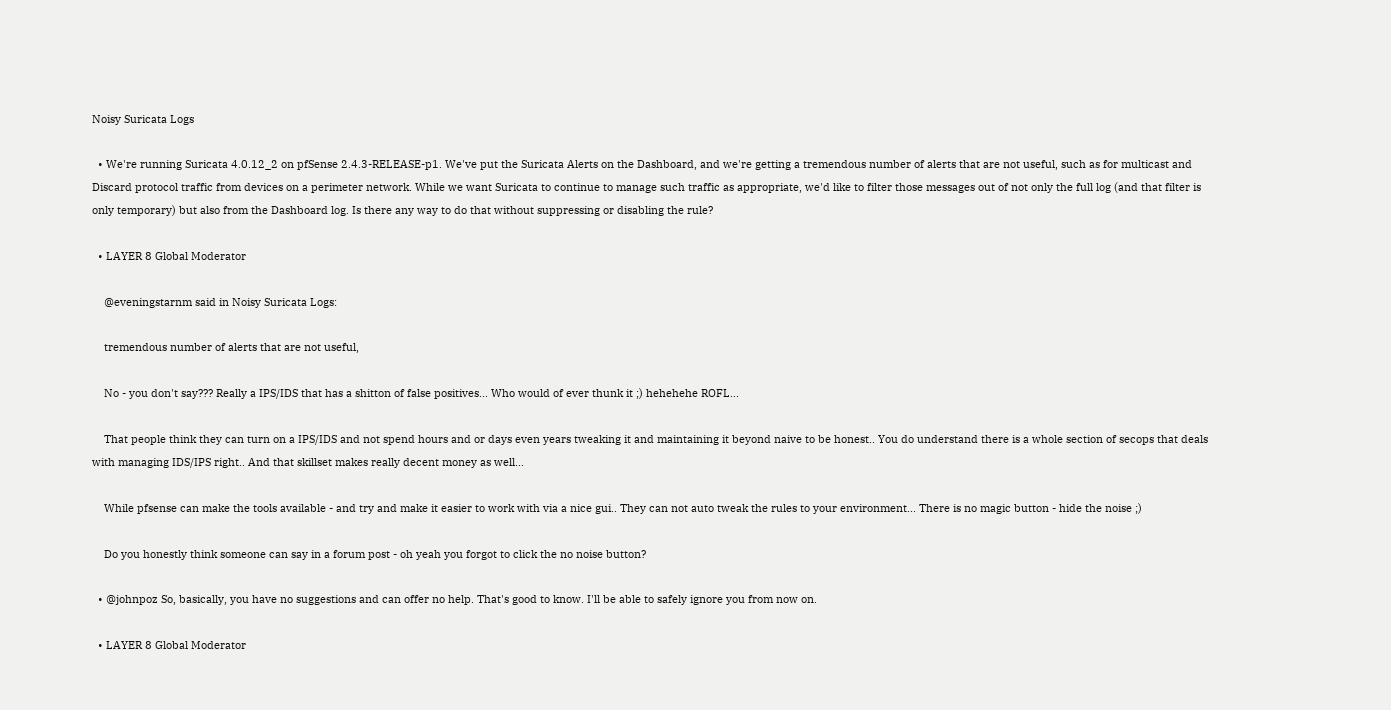Noisy Suricata Logs

  • We're running Suricata 4.0.12_2 on pfSense 2.4.3-RELEASE-p1. We've put the Suricata Alerts on the Dashboard, and we're getting a tremendous number of alerts that are not useful, such as for multicast and Discard protocol traffic from devices on a perimeter network. While we want Suricata to continue to manage such traffic as appropriate, we'd like to filter those messages out of not only the full log (and that filter is only temporary) but also from the Dashboard log. Is there any way to do that without suppressing or disabling the rule?

  • LAYER 8 Global Moderator

    @eveningstarnm said in Noisy Suricata Logs:

    tremendous number of alerts that are not useful,

    No - you don't say??? Really a IPS/IDS that has a shitton of false positives... Who would of ever thunk it ;) hehehehe ROFL...

    That people think they can turn on a IPS/IDS and not spend hours and or days even years tweaking it and maintaining it beyond naive to be honest.. You do understand there is a whole section of secops that deals with managing IDS/IPS right.. And that skillset makes really decent money as well...

    While pfsense can make the tools available - and try and make it easier to work with via a nice gui.. They can not auto tweak the rules to your environment... There is no magic button - hide the noise ;)

    Do you honestly think someone can say in a forum post - oh yeah you forgot to click the no noise button?

  • @johnpoz So, basically, you have no suggestions and can offer no help. That's good to know. I'll be able to safely ignore you from now on.

  • LAYER 8 Global Moderator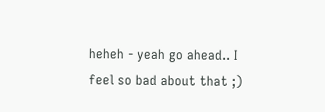heheh - yeah go ahead.. I feel so bad about that ;)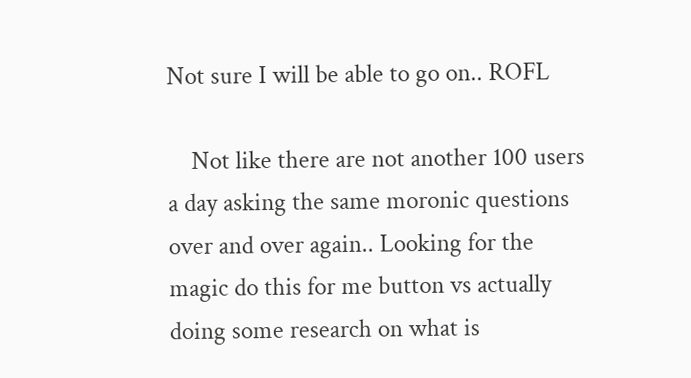Not sure I will be able to go on.. ROFL

    Not like there are not another 100 users a day asking the same moronic questions over and over again.. Looking for the magic do this for me button vs actually doing some research on what is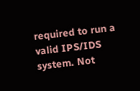required to run a valid IPS/IDS system. Not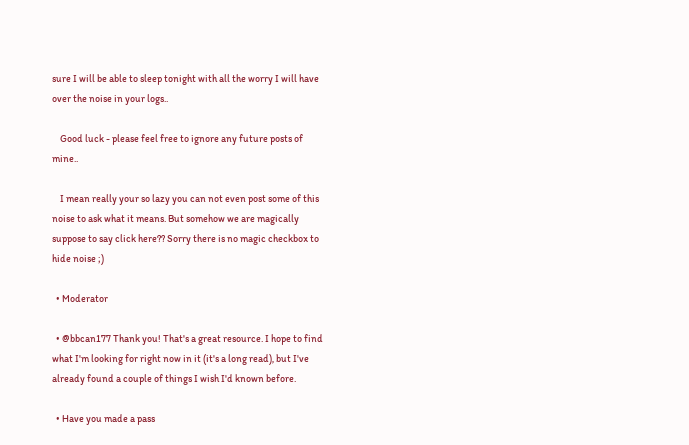sure I will be able to sleep tonight with all the worry I will have over the noise in your logs..

    Good luck - please feel free to ignore any future posts of mine..

    I mean really your so lazy you can not even post some of this noise to ask what it means. But somehow we are magically suppose to say click here?? Sorry there is no magic checkbox to hide noise ;)

  • Moderator

  • @bbcan177 Thank you! That's a great resource. I hope to find what I'm looking for right now in it (it's a long read), but I've already found a couple of things I wish I'd known before.

  • Have you made a pass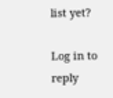list yet?

Log in to reply